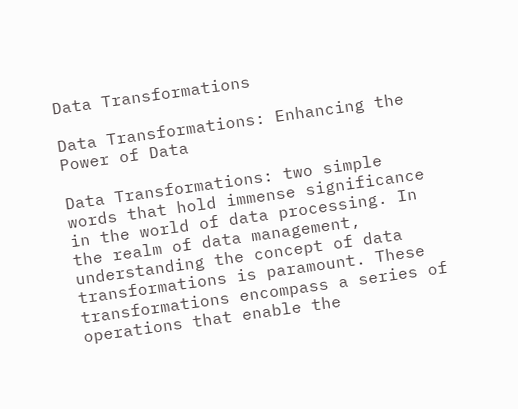Data Transformations

Data Transformations: Enhancing the Power of Data

Data Transformations: two simple words that hold immense significance in the world of data processing. In the realm of data management, understanding the concept of data transformations is paramount. These transformations encompass a series of operations that enable the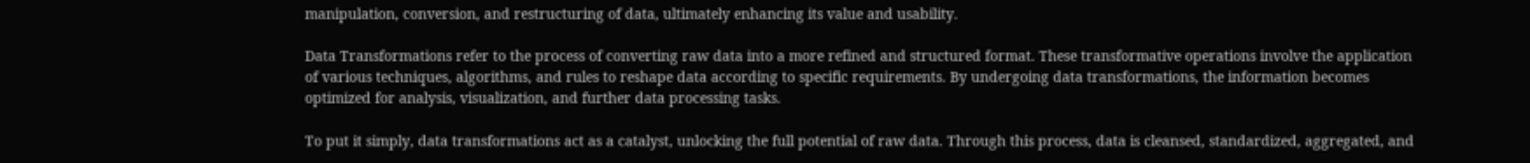manipulation, conversion, and restructuring of data, ultimately enhancing its value and usability.

Data Transformations refer to the process of converting raw data into a more refined and structured format. These transformative operations involve the application of various techniques, algorithms, and rules to reshape data according to specific requirements. By undergoing data transformations, the information becomes optimized for analysis, visualization, and further data processing tasks.

To put it simply, data transformations act as a catalyst, unlocking the full potential of raw data. Through this process, data is cleansed, standardized, aggregated, and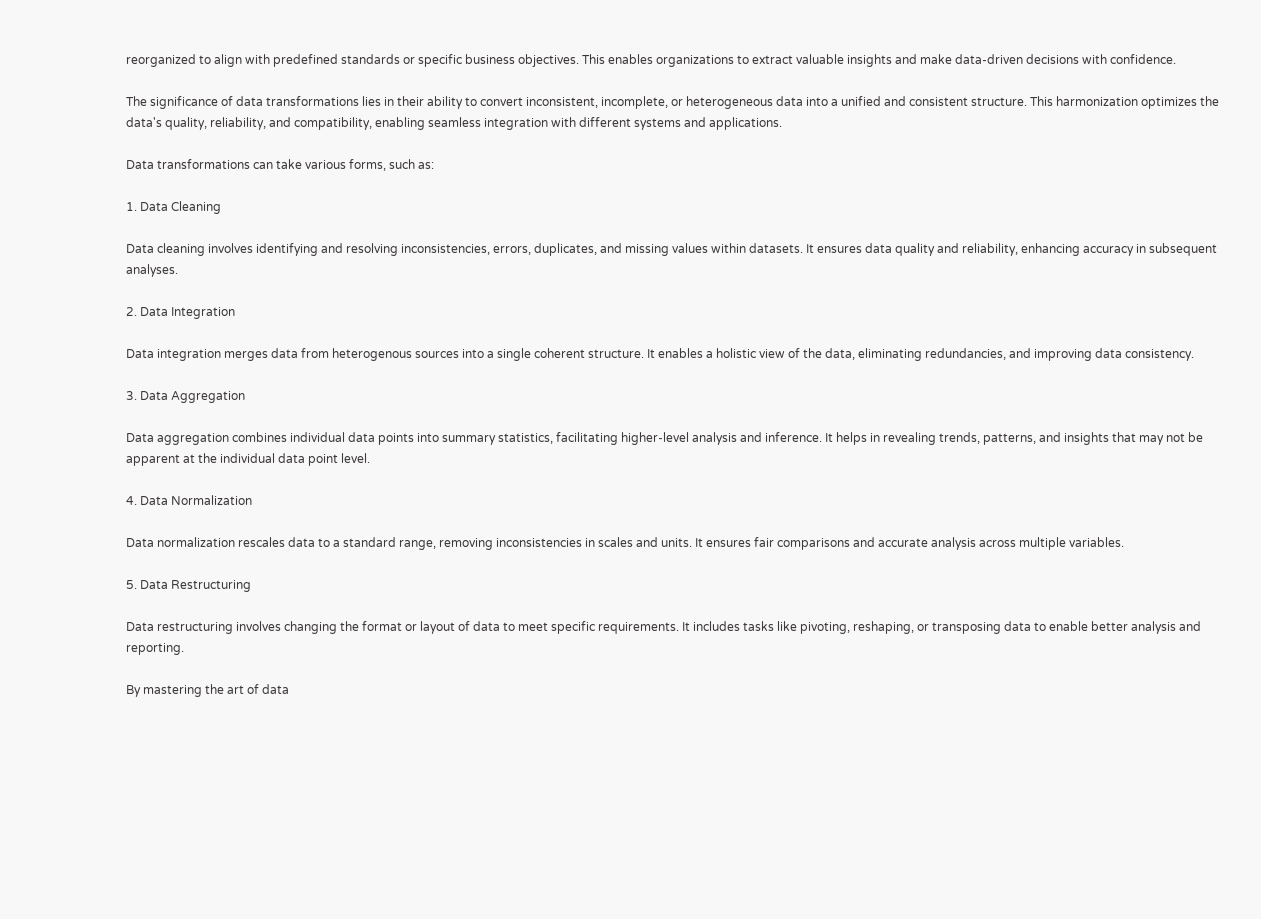reorganized to align with predefined standards or specific business objectives. This enables organizations to extract valuable insights and make data-driven decisions with confidence.

The significance of data transformations lies in their ability to convert inconsistent, incomplete, or heterogeneous data into a unified and consistent structure. This harmonization optimizes the data's quality, reliability, and compatibility, enabling seamless integration with different systems and applications.

Data transformations can take various forms, such as:

1. Data Cleaning

Data cleaning involves identifying and resolving inconsistencies, errors, duplicates, and missing values within datasets. It ensures data quality and reliability, enhancing accuracy in subsequent analyses.

2. Data Integration

Data integration merges data from heterogenous sources into a single coherent structure. It enables a holistic view of the data, eliminating redundancies, and improving data consistency.

3. Data Aggregation

Data aggregation combines individual data points into summary statistics, facilitating higher-level analysis and inference. It helps in revealing trends, patterns, and insights that may not be apparent at the individual data point level.

4. Data Normalization

Data normalization rescales data to a standard range, removing inconsistencies in scales and units. It ensures fair comparisons and accurate analysis across multiple variables.

5. Data Restructuring

Data restructuring involves changing the format or layout of data to meet specific requirements. It includes tasks like pivoting, reshaping, or transposing data to enable better analysis and reporting.

By mastering the art of data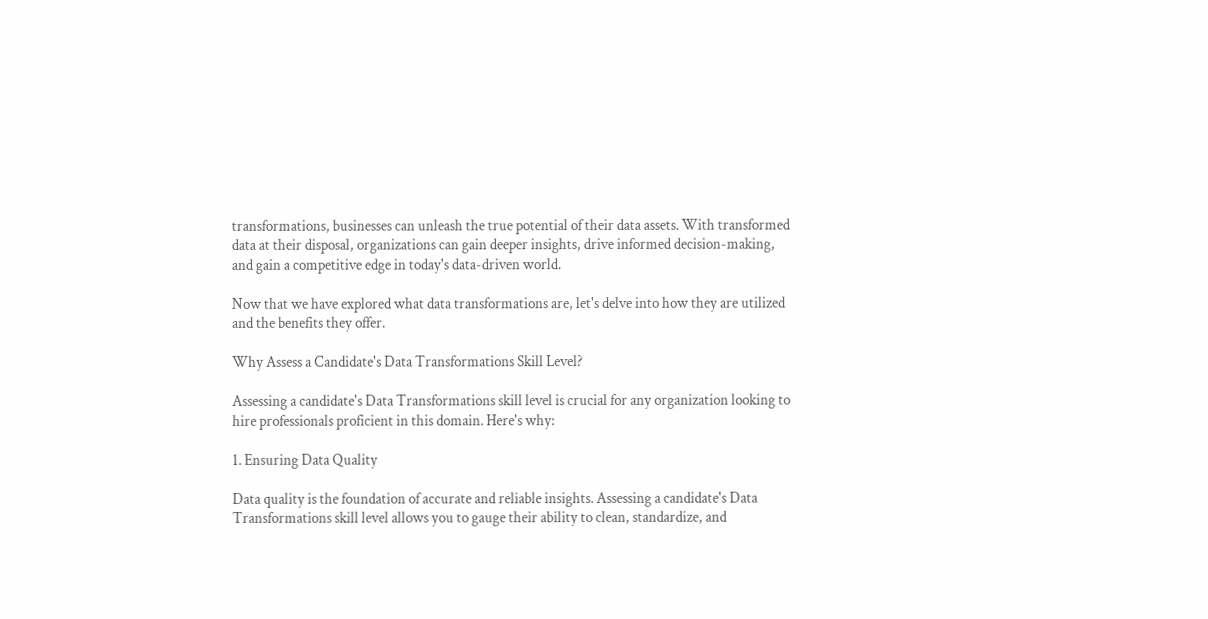transformations, businesses can unleash the true potential of their data assets. With transformed data at their disposal, organizations can gain deeper insights, drive informed decision-making, and gain a competitive edge in today's data-driven world.

Now that we have explored what data transformations are, let's delve into how they are utilized and the benefits they offer.

Why Assess a Candidate's Data Transformations Skill Level?

Assessing a candidate's Data Transformations skill level is crucial for any organization looking to hire professionals proficient in this domain. Here's why:

1. Ensuring Data Quality

Data quality is the foundation of accurate and reliable insights. Assessing a candidate's Data Transformations skill level allows you to gauge their ability to clean, standardize, and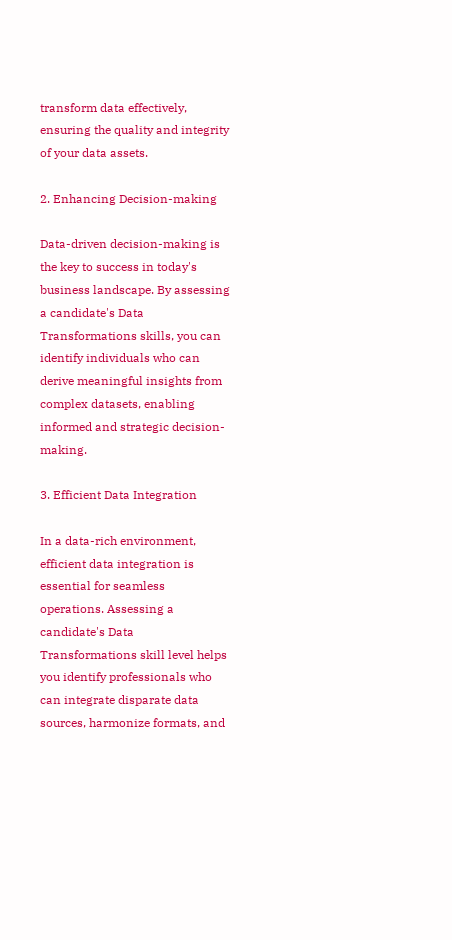transform data effectively, ensuring the quality and integrity of your data assets.

2. Enhancing Decision-making

Data-driven decision-making is the key to success in today's business landscape. By assessing a candidate's Data Transformations skills, you can identify individuals who can derive meaningful insights from complex datasets, enabling informed and strategic decision-making.

3. Efficient Data Integration

In a data-rich environment, efficient data integration is essential for seamless operations. Assessing a candidate's Data Transformations skill level helps you identify professionals who can integrate disparate data sources, harmonize formats, and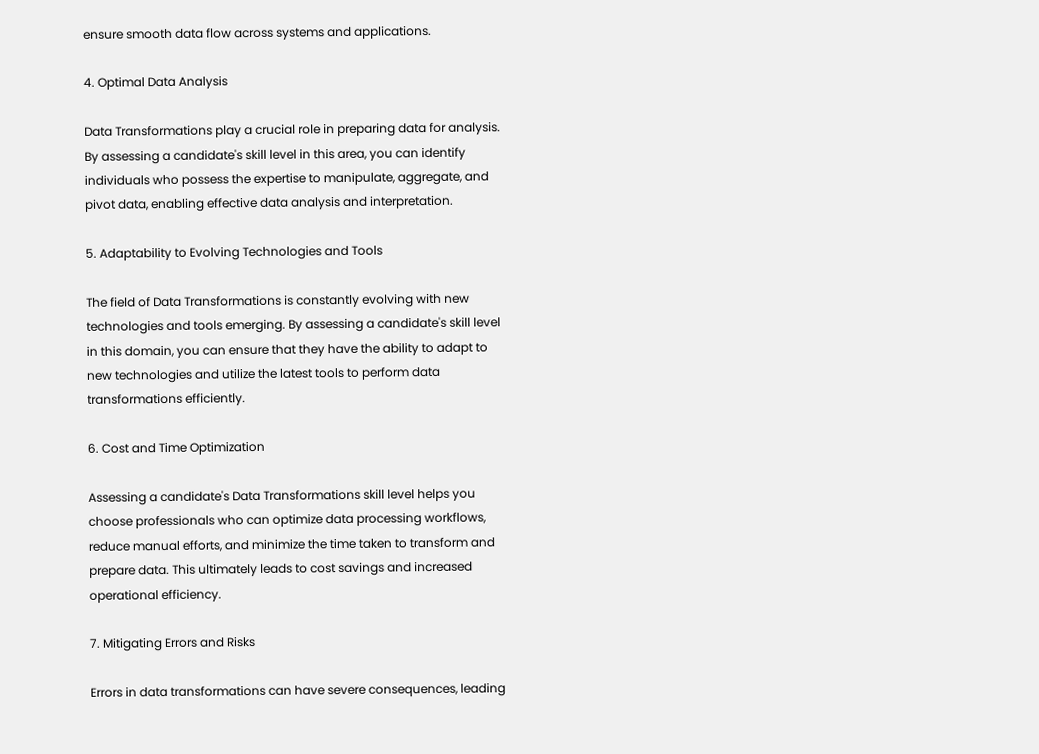ensure smooth data flow across systems and applications.

4. Optimal Data Analysis

Data Transformations play a crucial role in preparing data for analysis. By assessing a candidate's skill level in this area, you can identify individuals who possess the expertise to manipulate, aggregate, and pivot data, enabling effective data analysis and interpretation.

5. Adaptability to Evolving Technologies and Tools

The field of Data Transformations is constantly evolving with new technologies and tools emerging. By assessing a candidate's skill level in this domain, you can ensure that they have the ability to adapt to new technologies and utilize the latest tools to perform data transformations efficiently.

6. Cost and Time Optimization

Assessing a candidate's Data Transformations skill level helps you choose professionals who can optimize data processing workflows, reduce manual efforts, and minimize the time taken to transform and prepare data. This ultimately leads to cost savings and increased operational efficiency.

7. Mitigating Errors and Risks

Errors in data transformations can have severe consequences, leading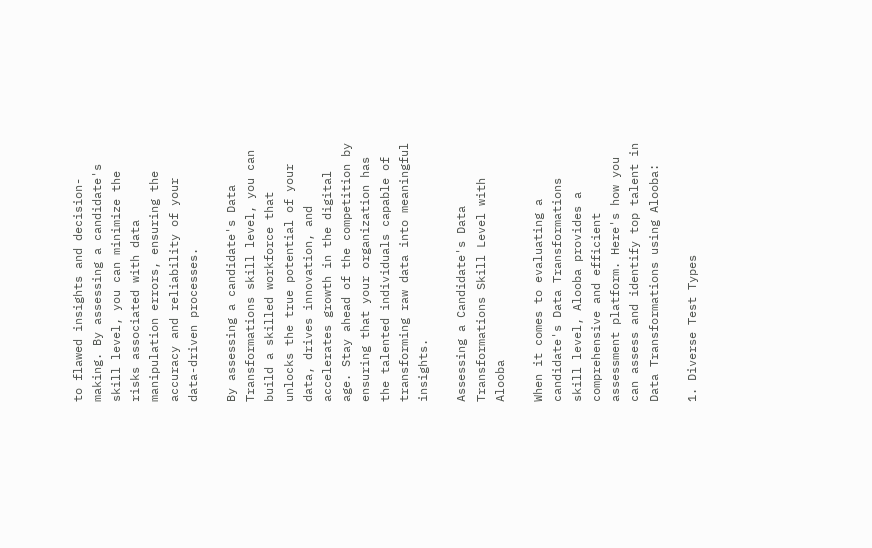to flawed insights and decision-making. By assessing a candidate's skill level, you can minimize the risks associated with data manipulation errors, ensuring the accuracy and reliability of your data-driven processes.

By assessing a candidate's Data Transformations skill level, you can build a skilled workforce that unlocks the true potential of your data, drives innovation, and accelerates growth in the digital age. Stay ahead of the competition by ensuring that your organization has the talented individuals capable of transforming raw data into meaningful insights.

Assessing a Candidate's Data Transformations Skill Level with Alooba

When it comes to evaluating a candidate's Data Transformations skill level, Alooba provides a comprehensive and efficient assessment platform. Here's how you can assess and identify top talent in Data Transformations using Alooba:

1. Diverse Test Types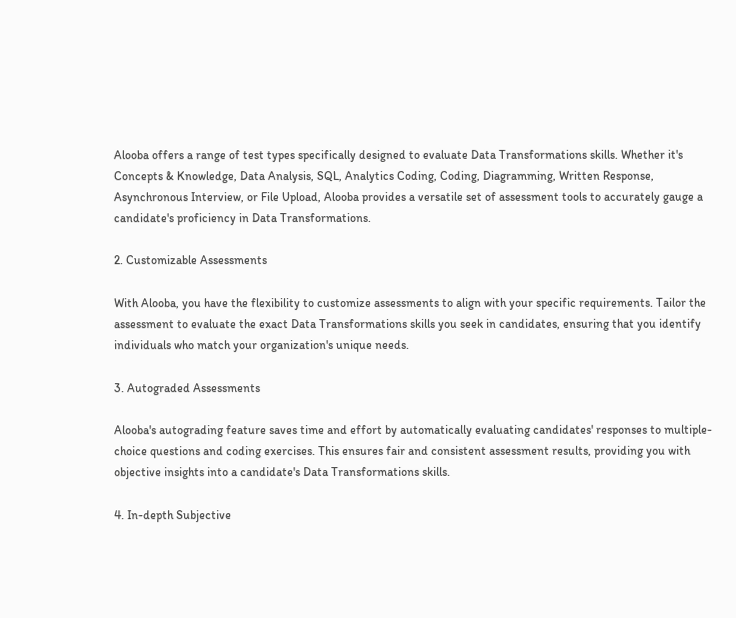Alooba offers a range of test types specifically designed to evaluate Data Transformations skills. Whether it's Concepts & Knowledge, Data Analysis, SQL, Analytics Coding, Coding, Diagramming, Written Response, Asynchronous Interview, or File Upload, Alooba provides a versatile set of assessment tools to accurately gauge a candidate's proficiency in Data Transformations.

2. Customizable Assessments

With Alooba, you have the flexibility to customize assessments to align with your specific requirements. Tailor the assessment to evaluate the exact Data Transformations skills you seek in candidates, ensuring that you identify individuals who match your organization's unique needs.

3. Autograded Assessments

Alooba's autograding feature saves time and effort by automatically evaluating candidates' responses to multiple-choice questions and coding exercises. This ensures fair and consistent assessment results, providing you with objective insights into a candidate's Data Transformations skills.

4. In-depth Subjective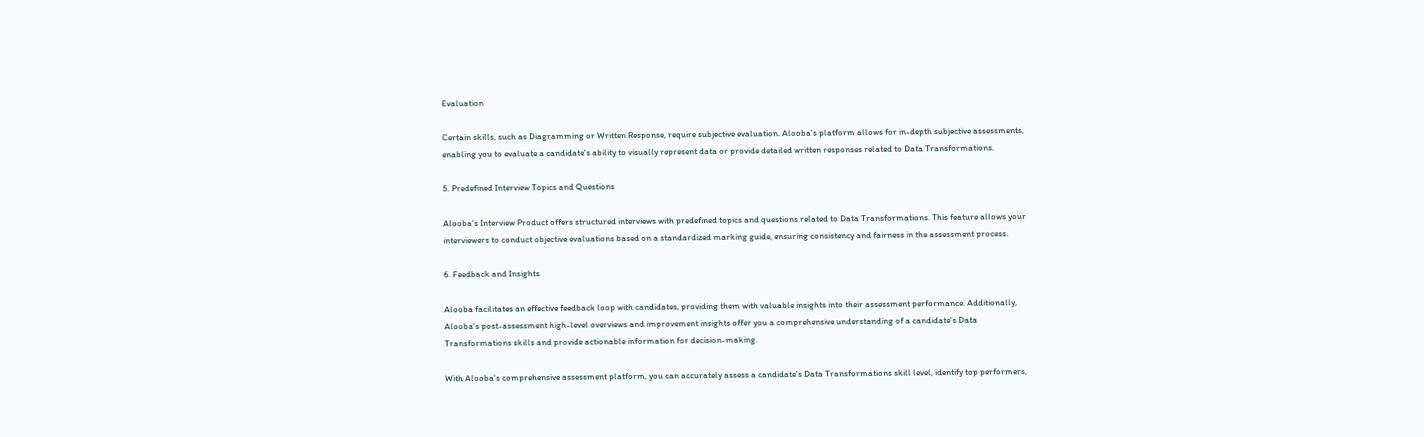Evaluation

Certain skills, such as Diagramming or Written Response, require subjective evaluation. Alooba's platform allows for in-depth subjective assessments, enabling you to evaluate a candidate's ability to visually represent data or provide detailed written responses related to Data Transformations.

5. Predefined Interview Topics and Questions

Alooba's Interview Product offers structured interviews with predefined topics and questions related to Data Transformations. This feature allows your interviewers to conduct objective evaluations based on a standardized marking guide, ensuring consistency and fairness in the assessment process.

6. Feedback and Insights

Alooba facilitates an effective feedback loop with candidates, providing them with valuable insights into their assessment performance. Additionally, Alooba's post-assessment high-level overviews and improvement insights offer you a comprehensive understanding of a candidate's Data Transformations skills and provide actionable information for decision-making.

With Alooba's comprehensive assessment platform, you can accurately assess a candidate's Data Transformations skill level, identify top performers,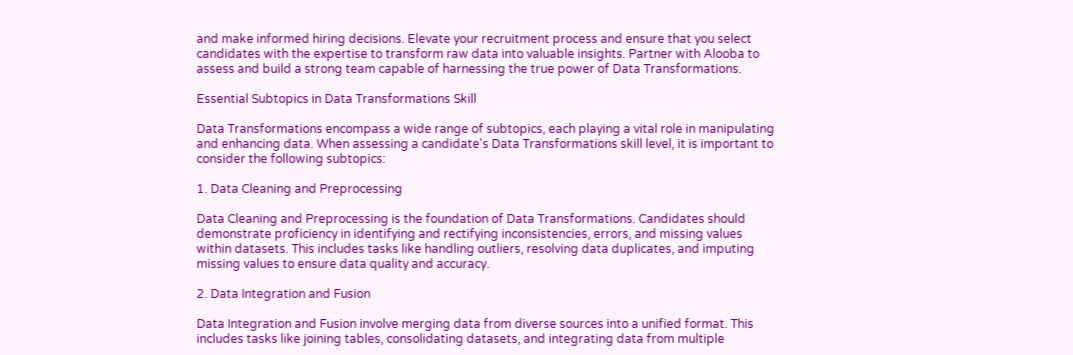and make informed hiring decisions. Elevate your recruitment process and ensure that you select candidates with the expertise to transform raw data into valuable insights. Partner with Alooba to assess and build a strong team capable of harnessing the true power of Data Transformations.

Essential Subtopics in Data Transformations Skill

Data Transformations encompass a wide range of subtopics, each playing a vital role in manipulating and enhancing data. When assessing a candidate's Data Transformations skill level, it is important to consider the following subtopics:

1. Data Cleaning and Preprocessing

Data Cleaning and Preprocessing is the foundation of Data Transformations. Candidates should demonstrate proficiency in identifying and rectifying inconsistencies, errors, and missing values within datasets. This includes tasks like handling outliers, resolving data duplicates, and imputing missing values to ensure data quality and accuracy.

2. Data Integration and Fusion

Data Integration and Fusion involve merging data from diverse sources into a unified format. This includes tasks like joining tables, consolidating datasets, and integrating data from multiple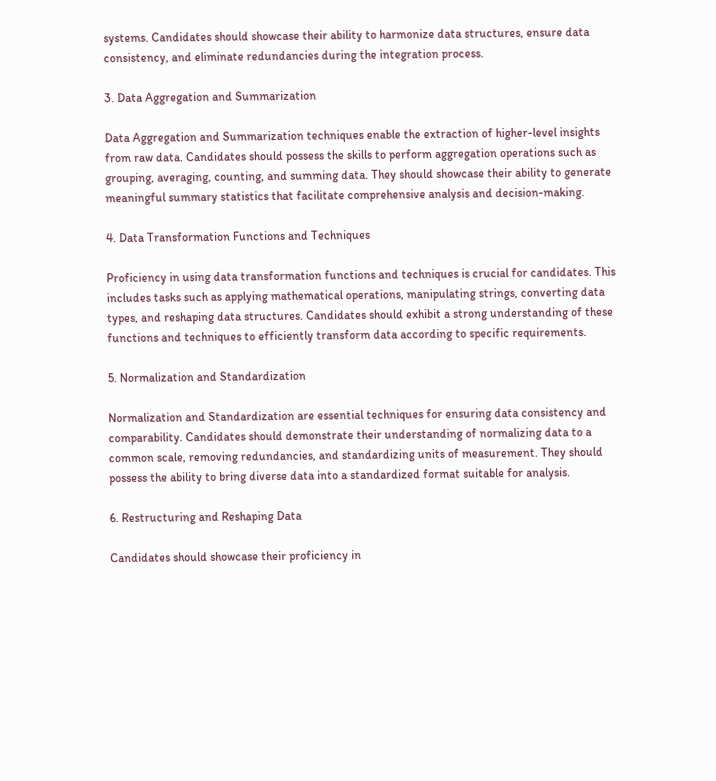systems. Candidates should showcase their ability to harmonize data structures, ensure data consistency, and eliminate redundancies during the integration process.

3. Data Aggregation and Summarization

Data Aggregation and Summarization techniques enable the extraction of higher-level insights from raw data. Candidates should possess the skills to perform aggregation operations such as grouping, averaging, counting, and summing data. They should showcase their ability to generate meaningful summary statistics that facilitate comprehensive analysis and decision-making.

4. Data Transformation Functions and Techniques

Proficiency in using data transformation functions and techniques is crucial for candidates. This includes tasks such as applying mathematical operations, manipulating strings, converting data types, and reshaping data structures. Candidates should exhibit a strong understanding of these functions and techniques to efficiently transform data according to specific requirements.

5. Normalization and Standardization

Normalization and Standardization are essential techniques for ensuring data consistency and comparability. Candidates should demonstrate their understanding of normalizing data to a common scale, removing redundancies, and standardizing units of measurement. They should possess the ability to bring diverse data into a standardized format suitable for analysis.

6. Restructuring and Reshaping Data

Candidates should showcase their proficiency in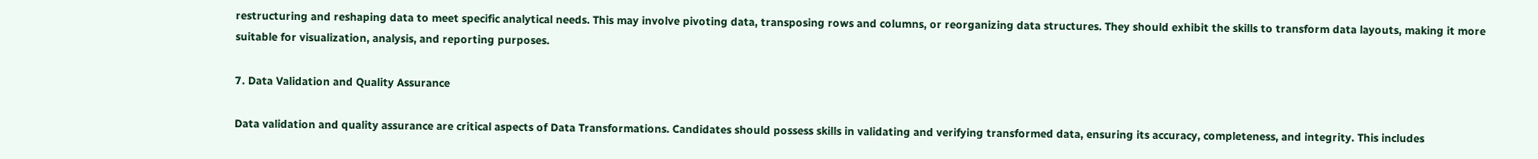restructuring and reshaping data to meet specific analytical needs. This may involve pivoting data, transposing rows and columns, or reorganizing data structures. They should exhibit the skills to transform data layouts, making it more suitable for visualization, analysis, and reporting purposes.

7. Data Validation and Quality Assurance

Data validation and quality assurance are critical aspects of Data Transformations. Candidates should possess skills in validating and verifying transformed data, ensuring its accuracy, completeness, and integrity. This includes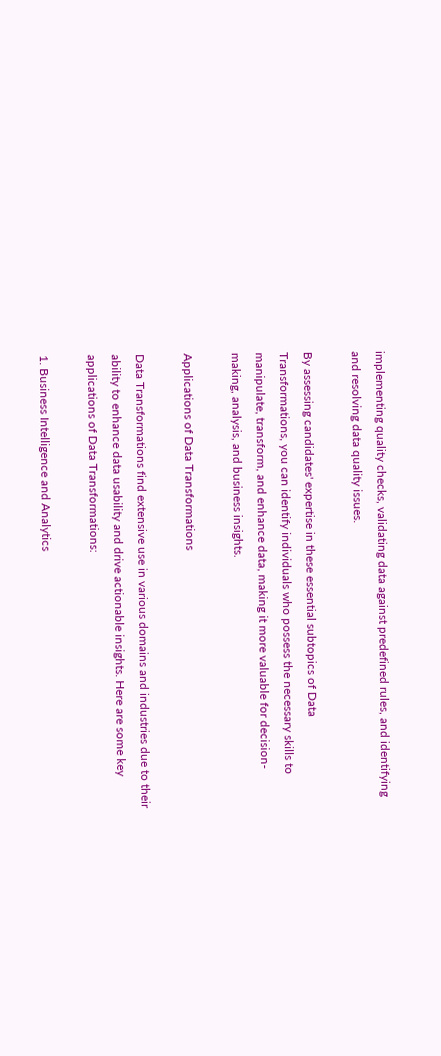implementing quality checks, validating data against predefined rules, and identifying and resolving data quality issues.

By assessing candidates' expertise in these essential subtopics of Data Transformations, you can identify individuals who possess the necessary skills to manipulate, transform, and enhance data, making it more valuable for decision-making, analysis, and business insights.

Applications of Data Transformations

Data Transformations find extensive use in various domains and industries due to their ability to enhance data usability and drive actionable insights. Here are some key applications of Data Transformations:

1. Business Intelligence and Analytics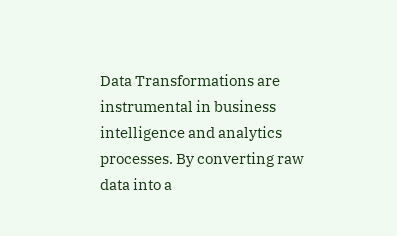Data Transformations are instrumental in business intelligence and analytics processes. By converting raw data into a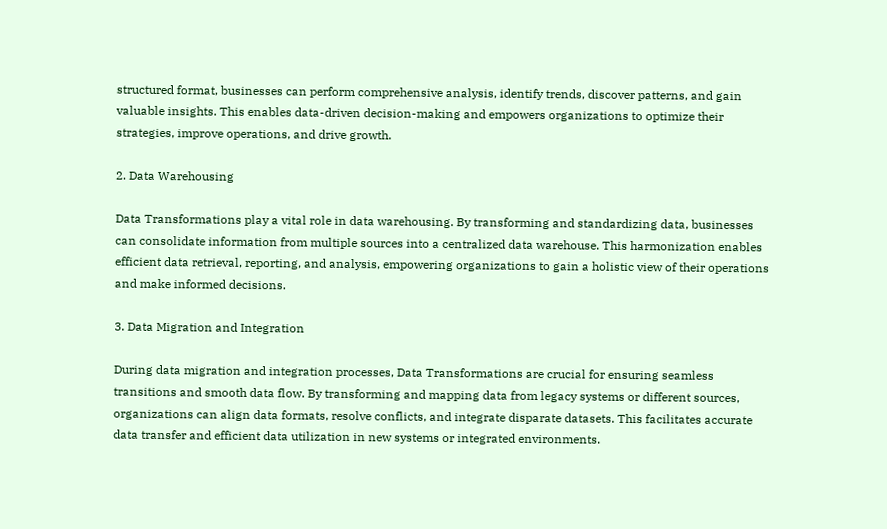structured format, businesses can perform comprehensive analysis, identify trends, discover patterns, and gain valuable insights. This enables data-driven decision-making and empowers organizations to optimize their strategies, improve operations, and drive growth.

2. Data Warehousing

Data Transformations play a vital role in data warehousing. By transforming and standardizing data, businesses can consolidate information from multiple sources into a centralized data warehouse. This harmonization enables efficient data retrieval, reporting, and analysis, empowering organizations to gain a holistic view of their operations and make informed decisions.

3. Data Migration and Integration

During data migration and integration processes, Data Transformations are crucial for ensuring seamless transitions and smooth data flow. By transforming and mapping data from legacy systems or different sources, organizations can align data formats, resolve conflicts, and integrate disparate datasets. This facilitates accurate data transfer and efficient data utilization in new systems or integrated environments.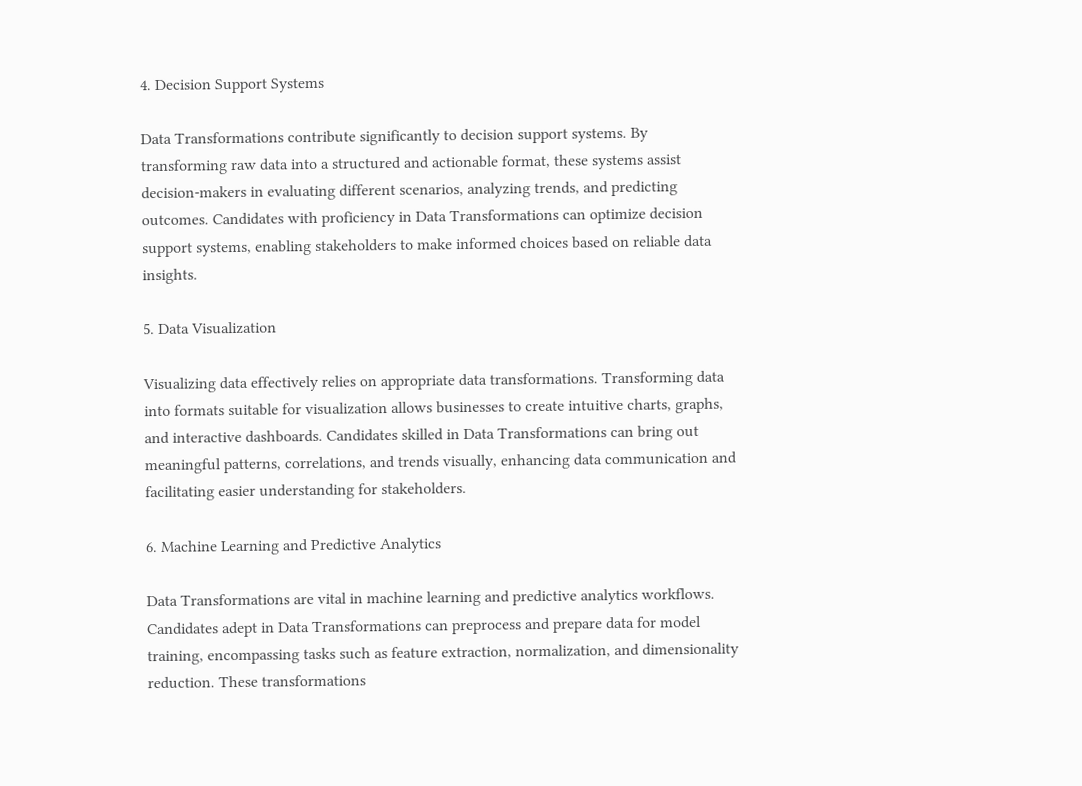4. Decision Support Systems

Data Transformations contribute significantly to decision support systems. By transforming raw data into a structured and actionable format, these systems assist decision-makers in evaluating different scenarios, analyzing trends, and predicting outcomes. Candidates with proficiency in Data Transformations can optimize decision support systems, enabling stakeholders to make informed choices based on reliable data insights.

5. Data Visualization

Visualizing data effectively relies on appropriate data transformations. Transforming data into formats suitable for visualization allows businesses to create intuitive charts, graphs, and interactive dashboards. Candidates skilled in Data Transformations can bring out meaningful patterns, correlations, and trends visually, enhancing data communication and facilitating easier understanding for stakeholders.

6. Machine Learning and Predictive Analytics

Data Transformations are vital in machine learning and predictive analytics workflows. Candidates adept in Data Transformations can preprocess and prepare data for model training, encompassing tasks such as feature extraction, normalization, and dimensionality reduction. These transformations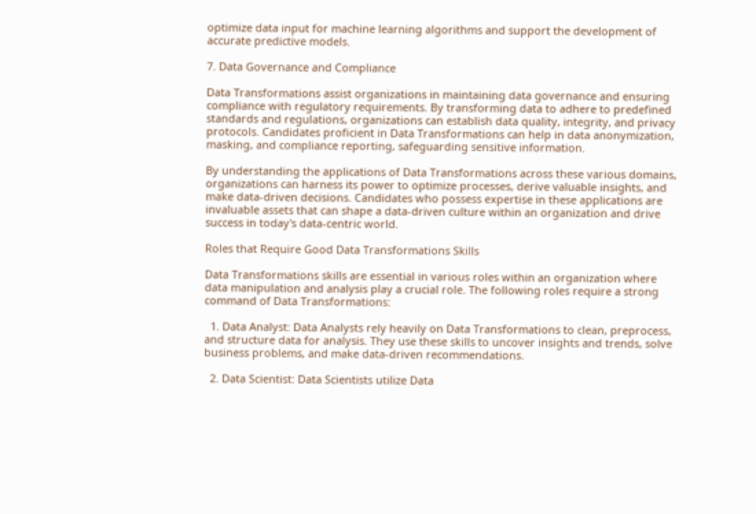optimize data input for machine learning algorithms and support the development of accurate predictive models.

7. Data Governance and Compliance

Data Transformations assist organizations in maintaining data governance and ensuring compliance with regulatory requirements. By transforming data to adhere to predefined standards and regulations, organizations can establish data quality, integrity, and privacy protocols. Candidates proficient in Data Transformations can help in data anonymization, masking, and compliance reporting, safeguarding sensitive information.

By understanding the applications of Data Transformations across these various domains, organizations can harness its power to optimize processes, derive valuable insights, and make data-driven decisions. Candidates who possess expertise in these applications are invaluable assets that can shape a data-driven culture within an organization and drive success in today's data-centric world.

Roles that Require Good Data Transformations Skills

Data Transformations skills are essential in various roles within an organization where data manipulation and analysis play a crucial role. The following roles require a strong command of Data Transformations:

  1. Data Analyst: Data Analysts rely heavily on Data Transformations to clean, preprocess, and structure data for analysis. They use these skills to uncover insights and trends, solve business problems, and make data-driven recommendations.

  2. Data Scientist: Data Scientists utilize Data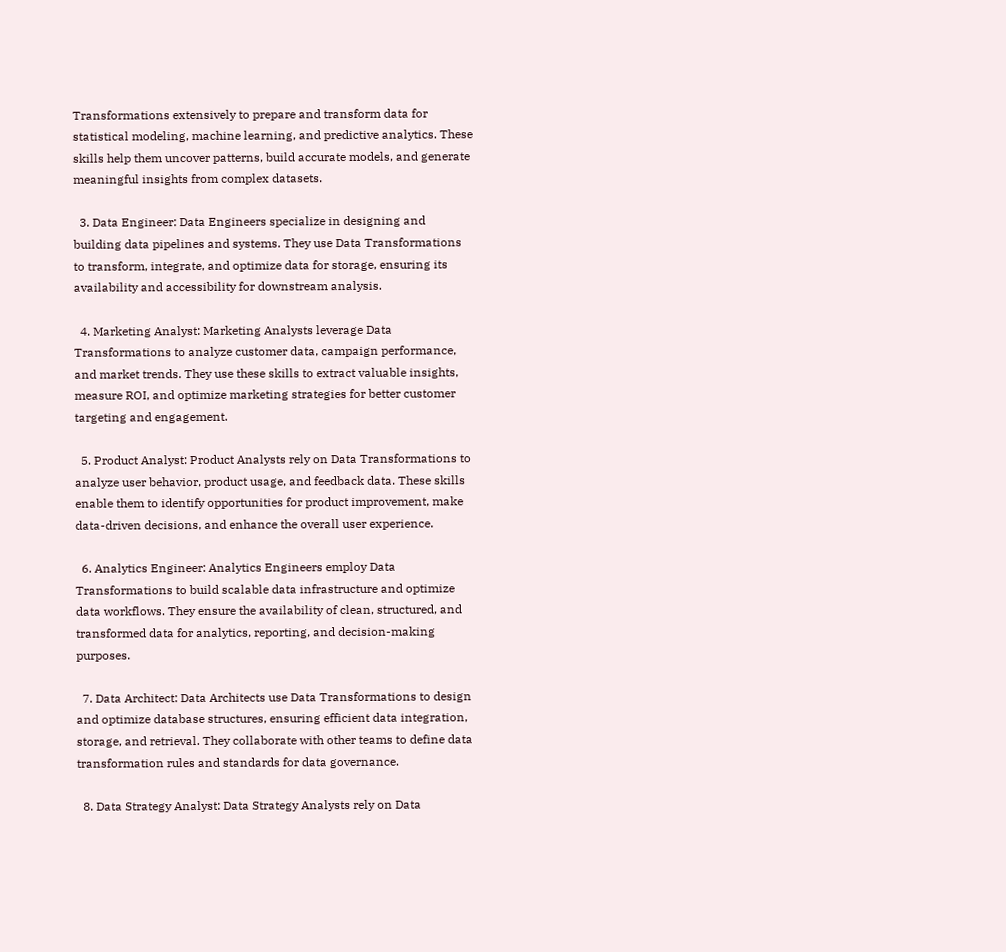Transformations extensively to prepare and transform data for statistical modeling, machine learning, and predictive analytics. These skills help them uncover patterns, build accurate models, and generate meaningful insights from complex datasets.

  3. Data Engineer: Data Engineers specialize in designing and building data pipelines and systems. They use Data Transformations to transform, integrate, and optimize data for storage, ensuring its availability and accessibility for downstream analysis.

  4. Marketing Analyst: Marketing Analysts leverage Data Transformations to analyze customer data, campaign performance, and market trends. They use these skills to extract valuable insights, measure ROI, and optimize marketing strategies for better customer targeting and engagement.

  5. Product Analyst: Product Analysts rely on Data Transformations to analyze user behavior, product usage, and feedback data. These skills enable them to identify opportunities for product improvement, make data-driven decisions, and enhance the overall user experience.

  6. Analytics Engineer: Analytics Engineers employ Data Transformations to build scalable data infrastructure and optimize data workflows. They ensure the availability of clean, structured, and transformed data for analytics, reporting, and decision-making purposes.

  7. Data Architect: Data Architects use Data Transformations to design and optimize database structures, ensuring efficient data integration, storage, and retrieval. They collaborate with other teams to define data transformation rules and standards for data governance.

  8. Data Strategy Analyst: Data Strategy Analysts rely on Data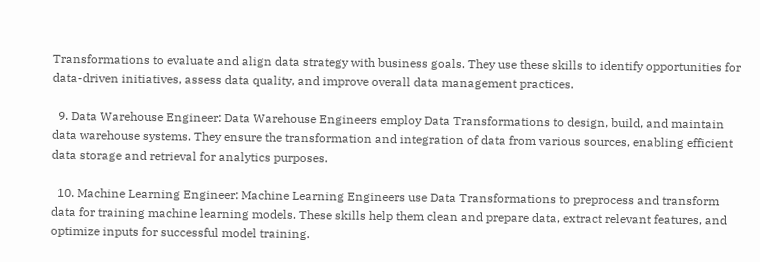Transformations to evaluate and align data strategy with business goals. They use these skills to identify opportunities for data-driven initiatives, assess data quality, and improve overall data management practices.

  9. Data Warehouse Engineer: Data Warehouse Engineers employ Data Transformations to design, build, and maintain data warehouse systems. They ensure the transformation and integration of data from various sources, enabling efficient data storage and retrieval for analytics purposes.

  10. Machine Learning Engineer: Machine Learning Engineers use Data Transformations to preprocess and transform data for training machine learning models. These skills help them clean and prepare data, extract relevant features, and optimize inputs for successful model training.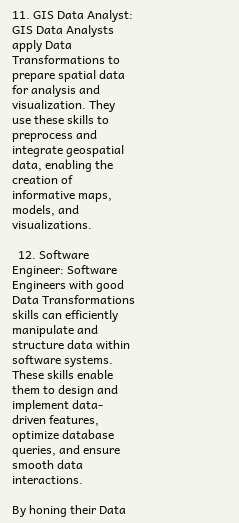11. GIS Data Analyst: GIS Data Analysts apply Data Transformations to prepare spatial data for analysis and visualization. They use these skills to preprocess and integrate geospatial data, enabling the creation of informative maps, models, and visualizations.

  12. Software Engineer: Software Engineers with good Data Transformations skills can efficiently manipulate and structure data within software systems. These skills enable them to design and implement data-driven features, optimize database queries, and ensure smooth data interactions.

By honing their Data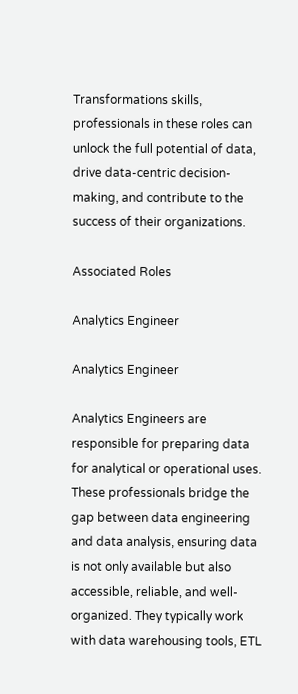Transformations skills, professionals in these roles can unlock the full potential of data, drive data-centric decision-making, and contribute to the success of their organizations.

Associated Roles

Analytics Engineer

Analytics Engineer

Analytics Engineers are responsible for preparing data for analytical or operational uses. These professionals bridge the gap between data engineering and data analysis, ensuring data is not only available but also accessible, reliable, and well-organized. They typically work with data warehousing tools, ETL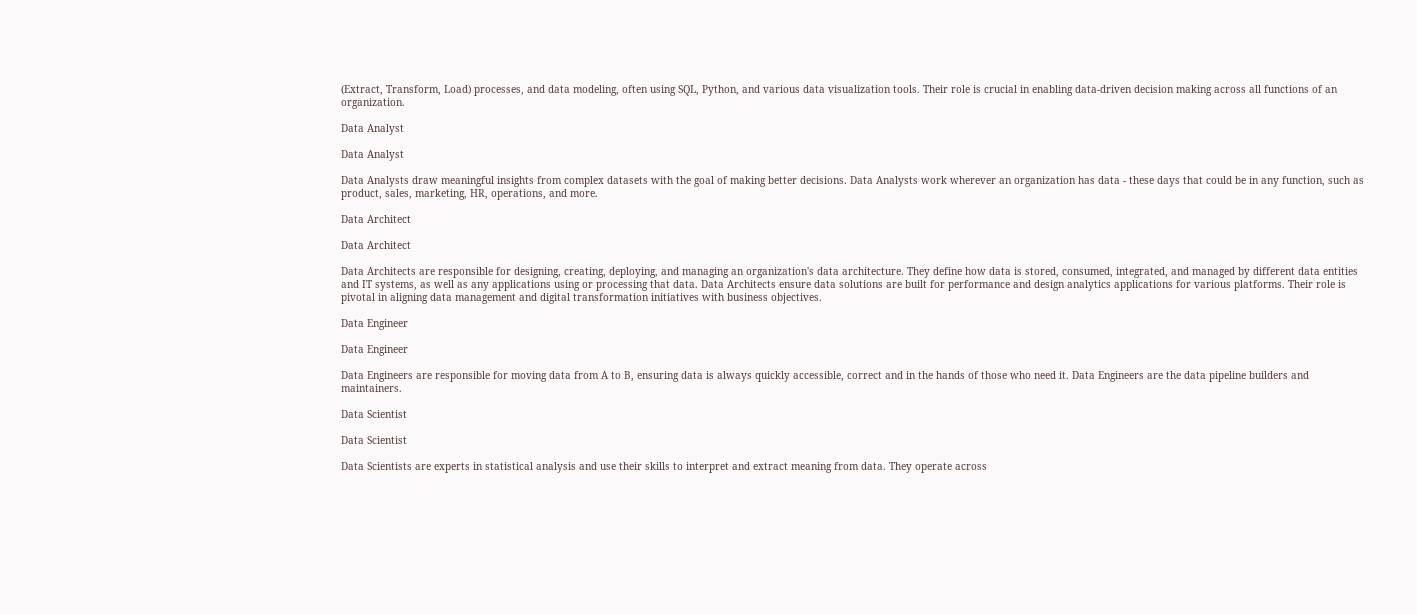(Extract, Transform, Load) processes, and data modeling, often using SQL, Python, and various data visualization tools. Their role is crucial in enabling data-driven decision making across all functions of an organization.

Data Analyst

Data Analyst

Data Analysts draw meaningful insights from complex datasets with the goal of making better decisions. Data Analysts work wherever an organization has data - these days that could be in any function, such as product, sales, marketing, HR, operations, and more.

Data Architect

Data Architect

Data Architects are responsible for designing, creating, deploying, and managing an organization's data architecture. They define how data is stored, consumed, integrated, and managed by different data entities and IT systems, as well as any applications using or processing that data. Data Architects ensure data solutions are built for performance and design analytics applications for various platforms. Their role is pivotal in aligning data management and digital transformation initiatives with business objectives.

Data Engineer

Data Engineer

Data Engineers are responsible for moving data from A to B, ensuring data is always quickly accessible, correct and in the hands of those who need it. Data Engineers are the data pipeline builders and maintainers.

Data Scientist

Data Scientist

Data Scientists are experts in statistical analysis and use their skills to interpret and extract meaning from data. They operate across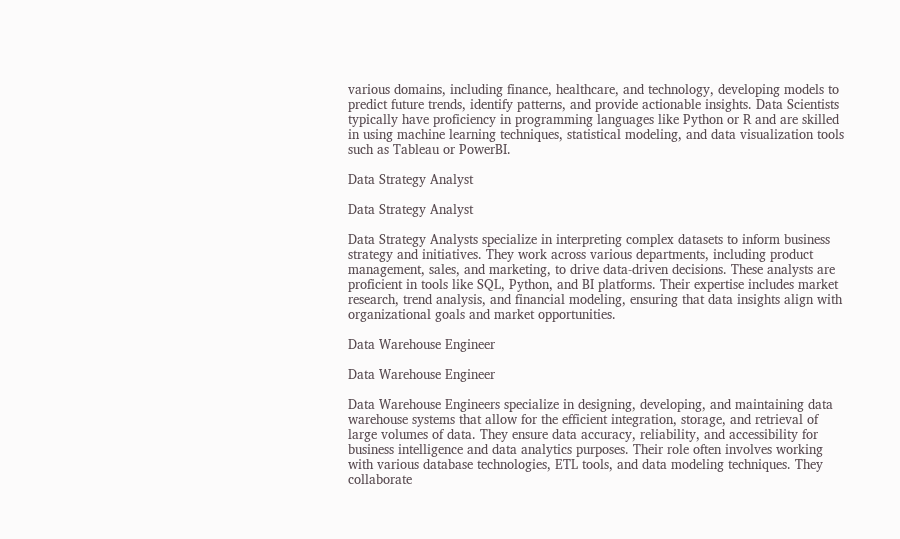various domains, including finance, healthcare, and technology, developing models to predict future trends, identify patterns, and provide actionable insights. Data Scientists typically have proficiency in programming languages like Python or R and are skilled in using machine learning techniques, statistical modeling, and data visualization tools such as Tableau or PowerBI.

Data Strategy Analyst

Data Strategy Analyst

Data Strategy Analysts specialize in interpreting complex datasets to inform business strategy and initiatives. They work across various departments, including product management, sales, and marketing, to drive data-driven decisions. These analysts are proficient in tools like SQL, Python, and BI platforms. Their expertise includes market research, trend analysis, and financial modeling, ensuring that data insights align with organizational goals and market opportunities.

Data Warehouse Engineer

Data Warehouse Engineer

Data Warehouse Engineers specialize in designing, developing, and maintaining data warehouse systems that allow for the efficient integration, storage, and retrieval of large volumes of data. They ensure data accuracy, reliability, and accessibility for business intelligence and data analytics purposes. Their role often involves working with various database technologies, ETL tools, and data modeling techniques. They collaborate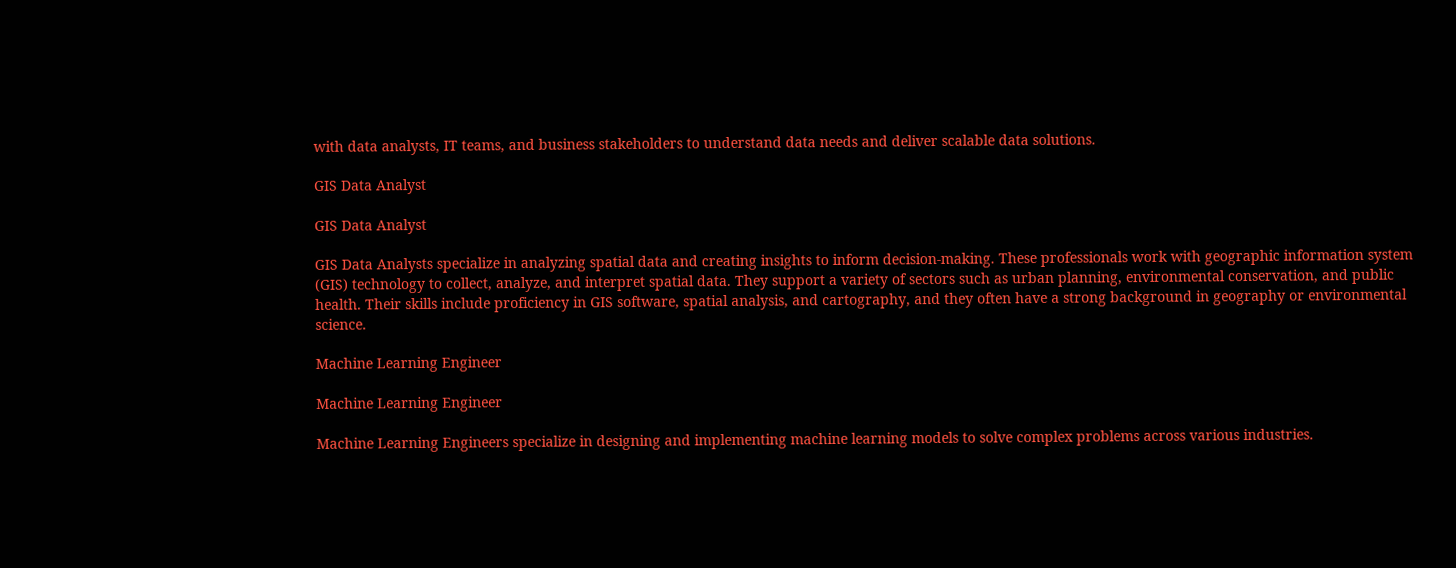with data analysts, IT teams, and business stakeholders to understand data needs and deliver scalable data solutions.

GIS Data Analyst

GIS Data Analyst

GIS Data Analysts specialize in analyzing spatial data and creating insights to inform decision-making. These professionals work with geographic information system (GIS) technology to collect, analyze, and interpret spatial data. They support a variety of sectors such as urban planning, environmental conservation, and public health. Their skills include proficiency in GIS software, spatial analysis, and cartography, and they often have a strong background in geography or environmental science.

Machine Learning Engineer

Machine Learning Engineer

Machine Learning Engineers specialize in designing and implementing machine learning models to solve complex problems across various industries.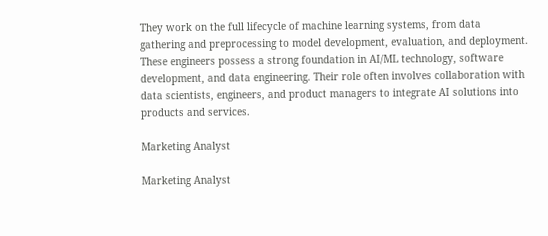They work on the full lifecycle of machine learning systems, from data gathering and preprocessing to model development, evaluation, and deployment. These engineers possess a strong foundation in AI/ML technology, software development, and data engineering. Their role often involves collaboration with data scientists, engineers, and product managers to integrate AI solutions into products and services.

Marketing Analyst

Marketing Analyst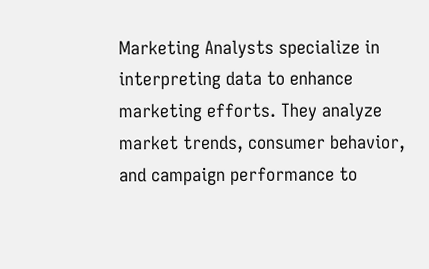Marketing Analysts specialize in interpreting data to enhance marketing efforts. They analyze market trends, consumer behavior, and campaign performance to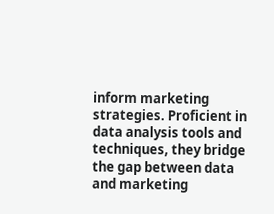inform marketing strategies. Proficient in data analysis tools and techniques, they bridge the gap between data and marketing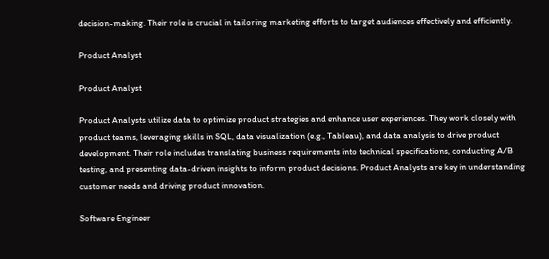decision-making. Their role is crucial in tailoring marketing efforts to target audiences effectively and efficiently.

Product Analyst

Product Analyst

Product Analysts utilize data to optimize product strategies and enhance user experiences. They work closely with product teams, leveraging skills in SQL, data visualization (e.g., Tableau), and data analysis to drive product development. Their role includes translating business requirements into technical specifications, conducting A/B testing, and presenting data-driven insights to inform product decisions. Product Analysts are key in understanding customer needs and driving product innovation.

Software Engineer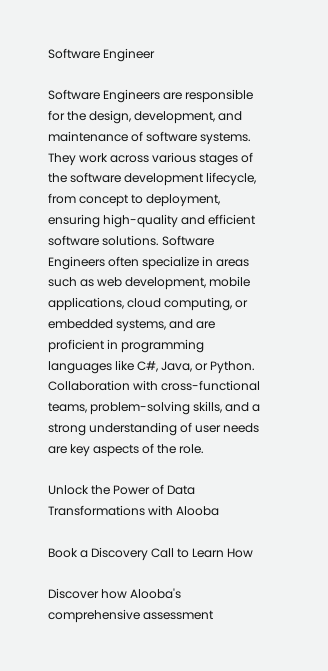Software Engineer

Software Engineers are responsible for the design, development, and maintenance of software systems. They work across various stages of the software development lifecycle, from concept to deployment, ensuring high-quality and efficient software solutions. Software Engineers often specialize in areas such as web development, mobile applications, cloud computing, or embedded systems, and are proficient in programming languages like C#, Java, or Python. Collaboration with cross-functional teams, problem-solving skills, and a strong understanding of user needs are key aspects of the role.

Unlock the Power of Data Transformations with Alooba

Book a Discovery Call to Learn How

Discover how Alooba's comprehensive assessment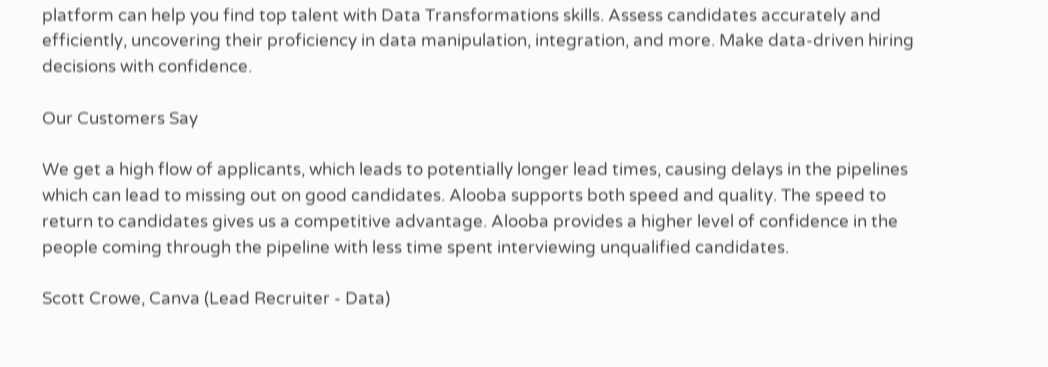platform can help you find top talent with Data Transformations skills. Assess candidates accurately and efficiently, uncovering their proficiency in data manipulation, integration, and more. Make data-driven hiring decisions with confidence.

Our Customers Say

We get a high flow of applicants, which leads to potentially longer lead times, causing delays in the pipelines which can lead to missing out on good candidates. Alooba supports both speed and quality. The speed to return to candidates gives us a competitive advantage. Alooba provides a higher level of confidence in the people coming through the pipeline with less time spent interviewing unqualified candidates.

Scott Crowe, Canva (Lead Recruiter - Data)